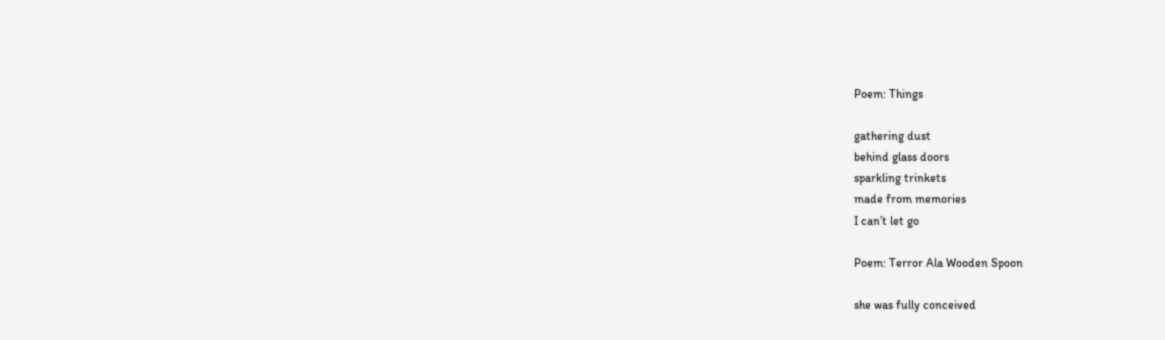Poem: Things

gathering dust
behind glass doors
sparkling trinkets
made from memories
I can’t let go

Poem: Terror Ala Wooden Spoon

she was fully conceived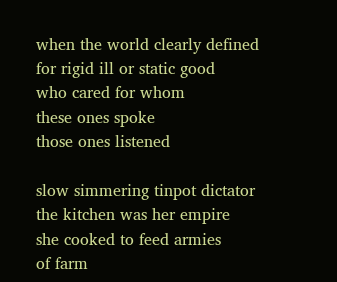when the world clearly defined
for rigid ill or static good
who cared for whom
these ones spoke
those ones listened

slow simmering tinpot dictator
the kitchen was her empire
she cooked to feed armies
of farm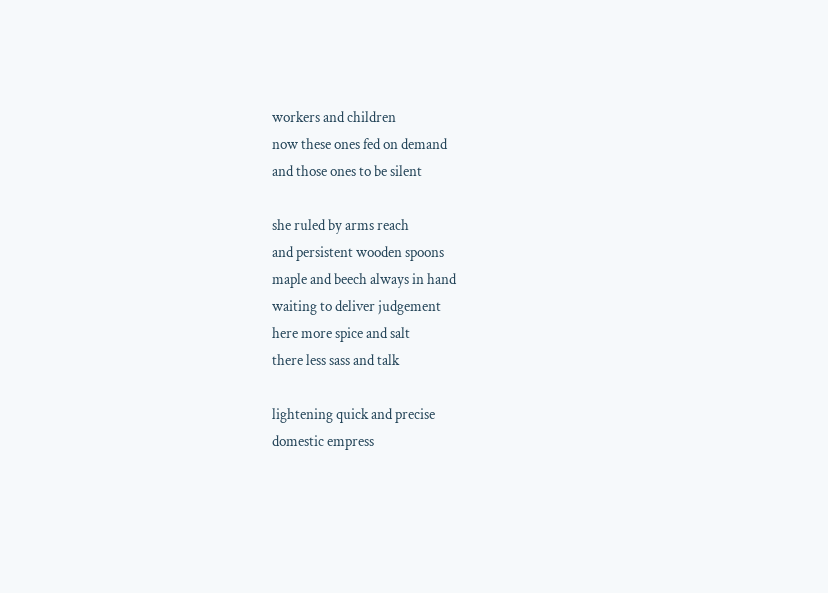workers and children
now these ones fed on demand
and those ones to be silent

she ruled by arms reach
and persistent wooden spoons
maple and beech always in hand
waiting to deliver judgement
here more spice and salt
there less sass and talk

lightening quick and precise
domestic empress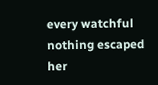every watchful
nothing escaped her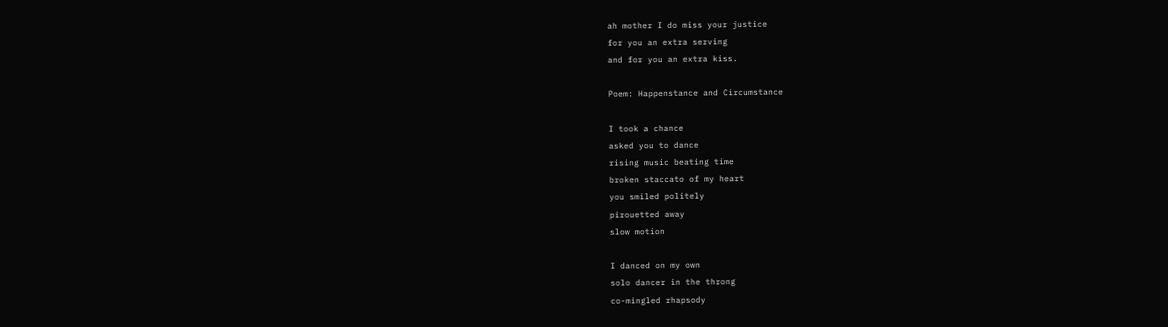ah mother I do miss your justice
for you an extra serving
and for you an extra kiss.

Poem: Happenstance and Circumstance

I took a chance
asked you to dance
rising music beating time
broken staccato of my heart
you smiled politely
pirouetted away
slow motion

I danced on my own
solo dancer in the throng
co-mingled rhapsody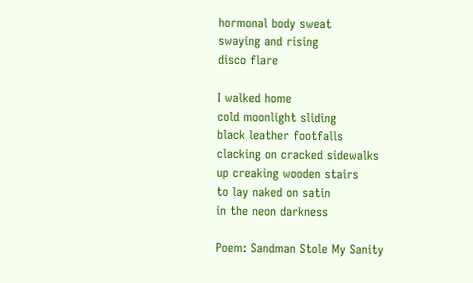hormonal body sweat
swaying and rising
disco flare

I walked home
cold moonlight sliding
black leather footfalls
clacking on cracked sidewalks
up creaking wooden stairs
to lay naked on satin
in the neon darkness

Poem: Sandman Stole My Sanity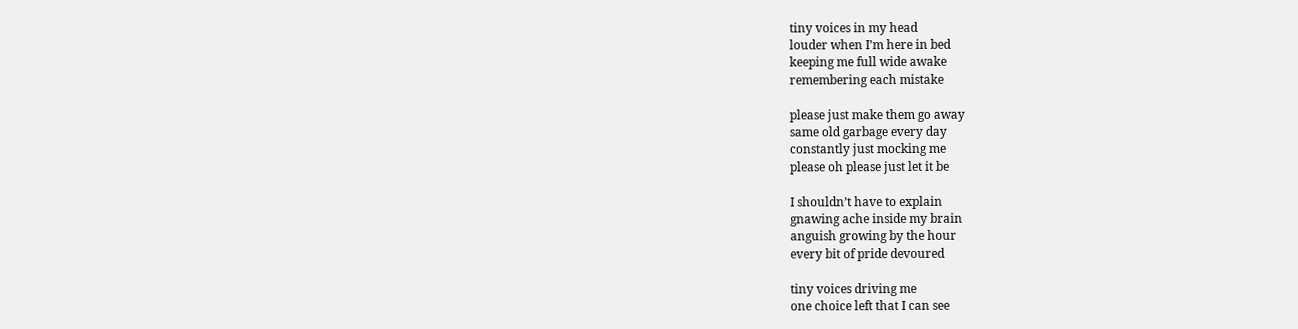tiny voices in my head
louder when I’m here in bed
keeping me full wide awake
remembering each mistake

please just make them go away
same old garbage every day
constantly just mocking me
please oh please just let it be

I shouldn’t have to explain
gnawing ache inside my brain
anguish growing by the hour
every bit of pride devoured

tiny voices driving me
one choice left that I can see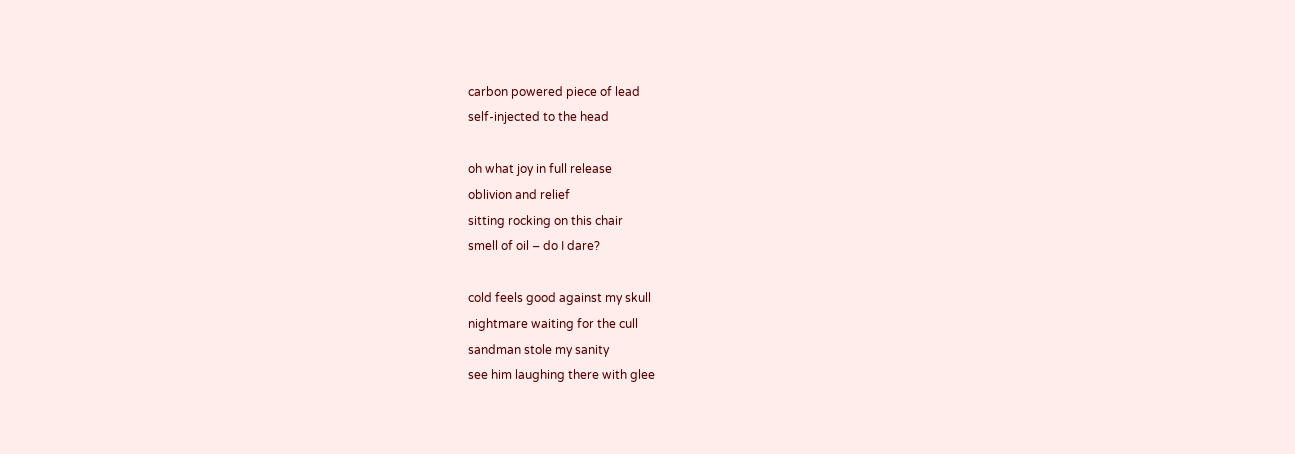carbon powered piece of lead
self-injected to the head

oh what joy in full release
oblivion and relief
sitting rocking on this chair
smell of oil – do I dare?

cold feels good against my skull
nightmare waiting for the cull
sandman stole my sanity
see him laughing there with glee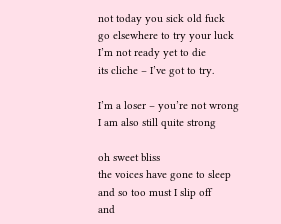not today you sick old fuck
go elsewhere to try your luck
I’m not ready yet to die
its cliche – I’ve got to try.

I’m a loser – you’re not wrong
I am also still quite strong

oh sweet bliss
the voices have gone to sleep
and so too must I slip off
and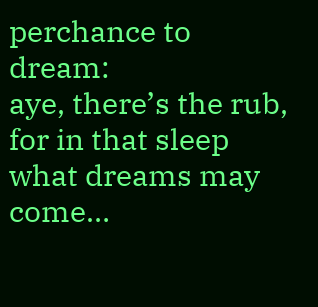perchance to dream:
aye, there’s the rub,
for in that sleep
what dreams may come…